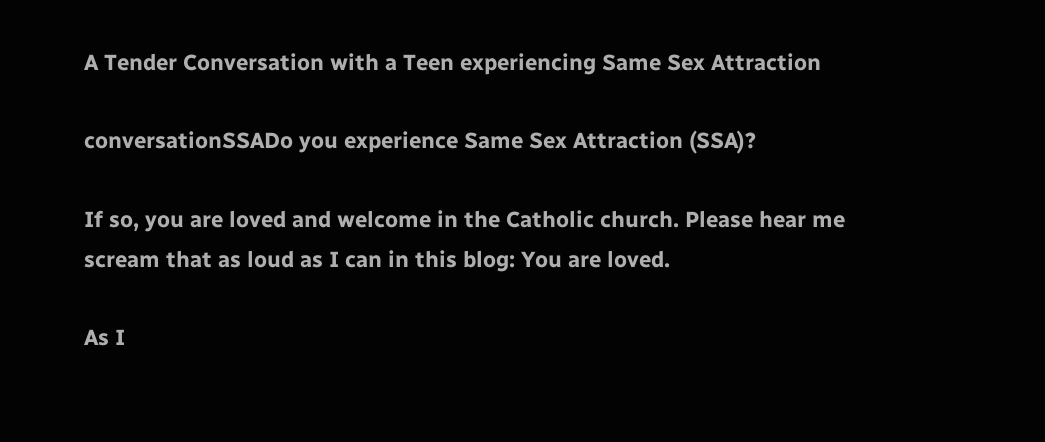A Tender Conversation with a Teen experiencing Same Sex Attraction

conversationSSADo you experience Same Sex Attraction (SSA)?

If so, you are loved and welcome in the Catholic church. Please hear me scream that as loud as I can in this blog: You are loved.

As I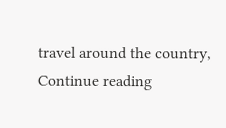travel around the country, Continue reading